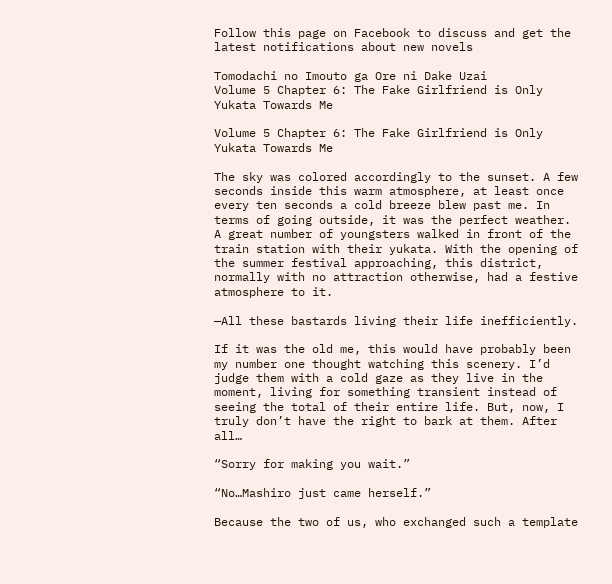Follow this page on Facebook to discuss and get the latest notifications about new novels

Tomodachi no Imouto ga Ore ni Dake Uzai
Volume 5 Chapter 6: The Fake Girlfriend is Only Yukata Towards Me

Volume 5 Chapter 6: The Fake Girlfriend is Only Yukata Towards Me

The sky was colored accordingly to the sunset. A few seconds inside this warm atmosphere, at least once every ten seconds a cold breeze blew past me. In terms of going outside, it was the perfect weather. A great number of youngsters walked in front of the train station with their yukata. With the opening of the summer festival approaching, this district, normally with no attraction otherwise, had a festive atmosphere to it.

—All these bastards living their life inefficiently.

If it was the old me, this would have probably been my number one thought watching this scenery. I’d judge them with a cold gaze as they live in the moment, living for something transient instead of seeing the total of their entire life. But, now, I truly don’t have the right to bark at them. After all…

“Sorry for making you wait.”

“No…Mashiro just came herself.”

Because the two of us, who exchanged such a template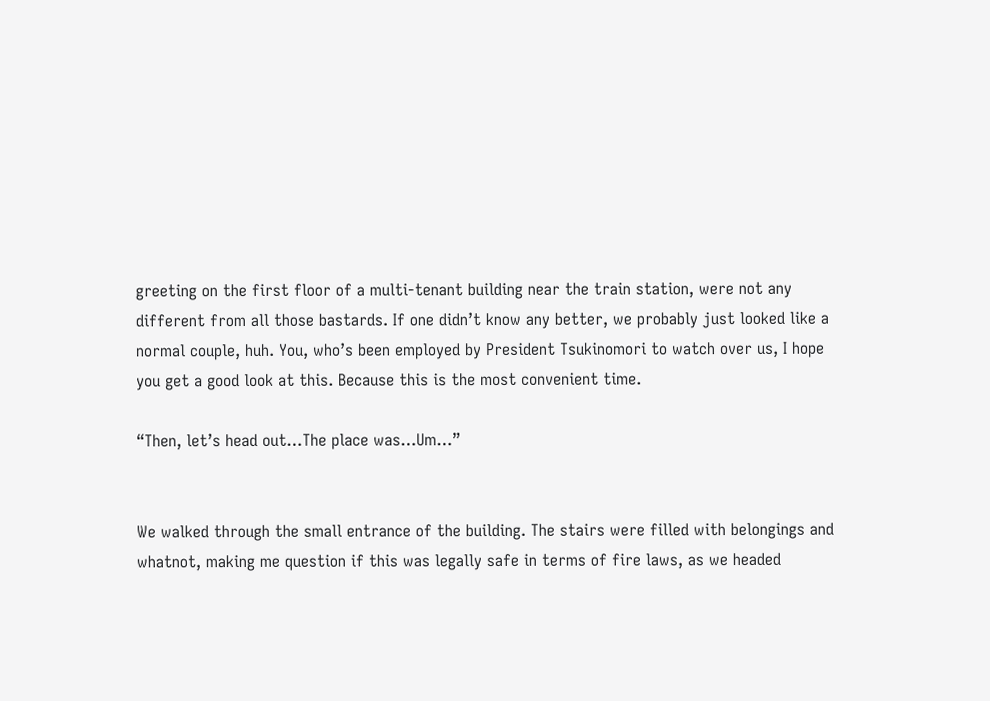greeting on the first floor of a multi-tenant building near the train station, were not any different from all those bastards. If one didn’t know any better, we probably just looked like a normal couple, huh. You, who’s been employed by President Tsukinomori to watch over us, I hope you get a good look at this. Because this is the most convenient time.

“Then, let’s head out…The place was…Um…”


We walked through the small entrance of the building. The stairs were filled with belongings and whatnot, making me question if this was legally safe in terms of fire laws, as we headed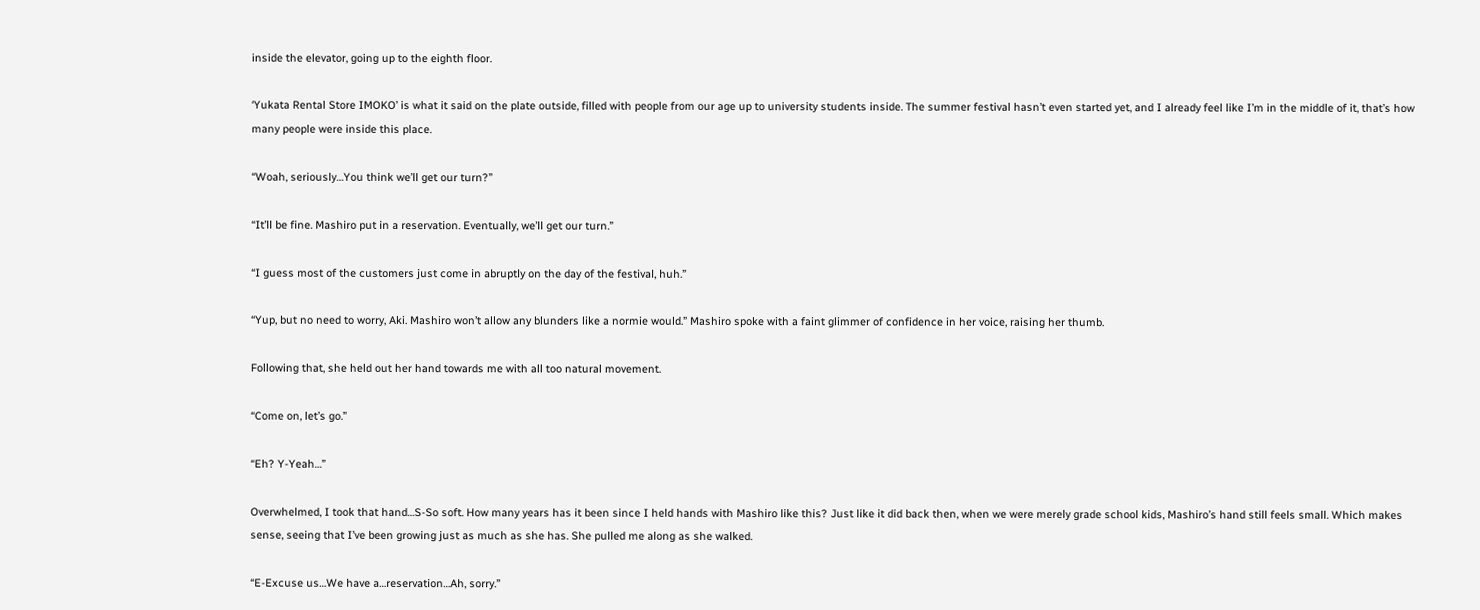inside the elevator, going up to the eighth floor.

‘Yukata Rental Store IMOKO’ is what it said on the plate outside, filled with people from our age up to university students inside. The summer festival hasn’t even started yet, and I already feel like I’m in the middle of it, that’s how many people were inside this place.

“Woah, seriously…You think we’ll get our turn?”

“It’ll be fine. Mashiro put in a reservation. Eventually, we’ll get our turn.”

“I guess most of the customers just come in abruptly on the day of the festival, huh.”

“Yup, but no need to worry, Aki. Mashiro won’t allow any blunders like a normie would.” Mashiro spoke with a faint glimmer of confidence in her voice, raising her thumb.

Following that, she held out her hand towards me with all too natural movement.

“Come on, let’s go.”

“Eh? Y-Yeah…”

Overwhelmed, I took that hand…S-So soft. How many years has it been since I held hands with Mashiro like this? Just like it did back then, when we were merely grade school kids, Mashiro’s hand still feels small. Which makes sense, seeing that I’ve been growing just as much as she has. She pulled me along as she walked.

“E-Excuse us…We have a…reservation…Ah, sorry.”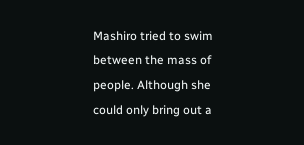Mashiro tried to swim between the mass of people. Although she could only bring out a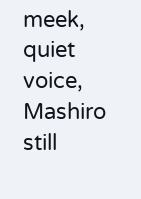meek, quiet voice, Mashiro still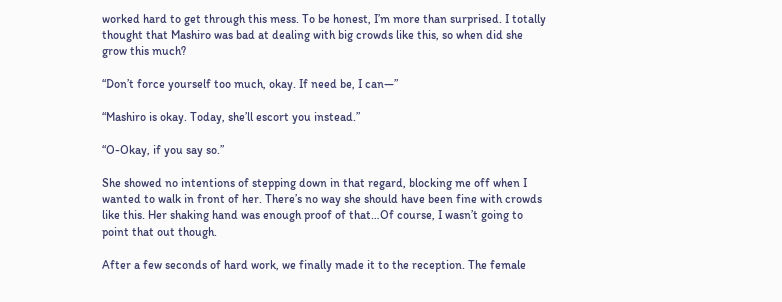worked hard to get through this mess. To be honest, I’m more than surprised. I totally thought that Mashiro was bad at dealing with big crowds like this, so when did she grow this much?

“Don’t force yourself too much, okay. If need be, I can—”

“Mashiro is okay. Today, she’ll escort you instead.”

“O-Okay, if you say so.”

She showed no intentions of stepping down in that regard, blocking me off when I wanted to walk in front of her. There’s no way she should have been fine with crowds like this. Her shaking hand was enough proof of that…Of course, I wasn’t going to point that out though.

After a few seconds of hard work, we finally made it to the reception. The female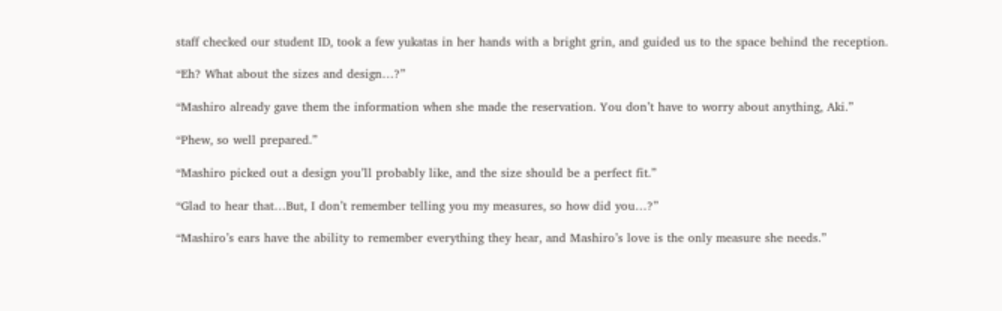staff checked our student ID, took a few yukatas in her hands with a bright grin, and guided us to the space behind the reception.

“Eh? What about the sizes and design…?”

“Mashiro already gave them the information when she made the reservation. You don’t have to worry about anything, Aki.”

“Phew, so well prepared.”

“Mashiro picked out a design you’ll probably like, and the size should be a perfect fit.”

“Glad to hear that…But, I don’t remember telling you my measures, so how did you…?”

“Mashiro’s ears have the ability to remember everything they hear, and Mashiro’s love is the only measure she needs.”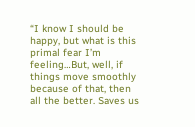“I know I should be happy, but what is this primal fear I’m feeling…But, well, if things move smoothly because of that, then all the better. Saves us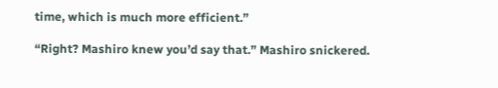time, which is much more efficient.”

“Right? Mashiro knew you’d say that.” Mashiro snickered.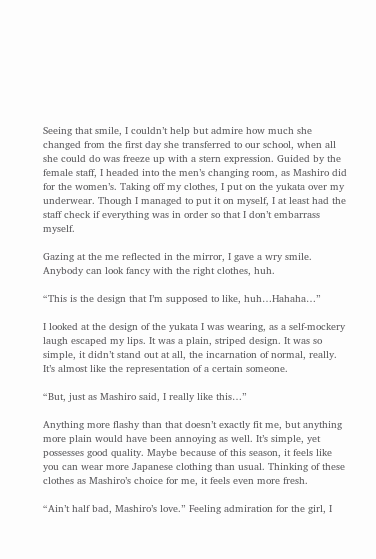Seeing that smile, I couldn’t help but admire how much she changed from the first day she transferred to our school, when all she could do was freeze up with a stern expression. Guided by the female staff, I headed into the men’s changing room, as Mashiro did for the women’s. Taking off my clothes, I put on the yukata over my underwear. Though I managed to put it on myself, I at least had the staff check if everything was in order so that I don’t embarrass myself.

Gazing at the me reflected in the mirror, I gave a wry smile. Anybody can look fancy with the right clothes, huh.

“This is the design that I’m supposed to like, huh…Hahaha…”

I looked at the design of the yukata I was wearing, as a self-mockery laugh escaped my lips. It was a plain, striped design. It was so simple, it didn’t stand out at all, the incarnation of normal, really. It’s almost like the representation of a certain someone.

“But, just as Mashiro said, I really like this…”

Anything more flashy than that doesn’t exactly fit me, but anything more plain would have been annoying as well. It’s simple, yet possesses good quality. Maybe because of this season, it feels like you can wear more Japanese clothing than usual. Thinking of these clothes as Mashiro’s choice for me, it feels even more fresh.

“Ain’t half bad, Mashiro’s love.” Feeling admiration for the girl, I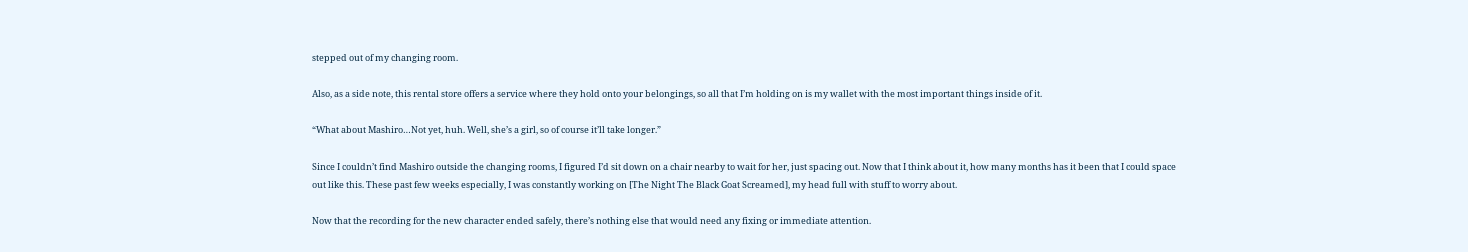stepped out of my changing room.

Also, as a side note, this rental store offers a service where they hold onto your belongings, so all that I’m holding on is my wallet with the most important things inside of it.

“What about Mashiro…Not yet, huh. Well, she’s a girl, so of course it’ll take longer.”

Since I couldn’t find Mashiro outside the changing rooms, I figured I’d sit down on a chair nearby to wait for her, just spacing out. Now that I think about it, how many months has it been that I could space out like this. These past few weeks especially, I was constantly working on [The Night The Black Goat Screamed], my head full with stuff to worry about.

Now that the recording for the new character ended safely, there’s nothing else that would need any fixing or immediate attention.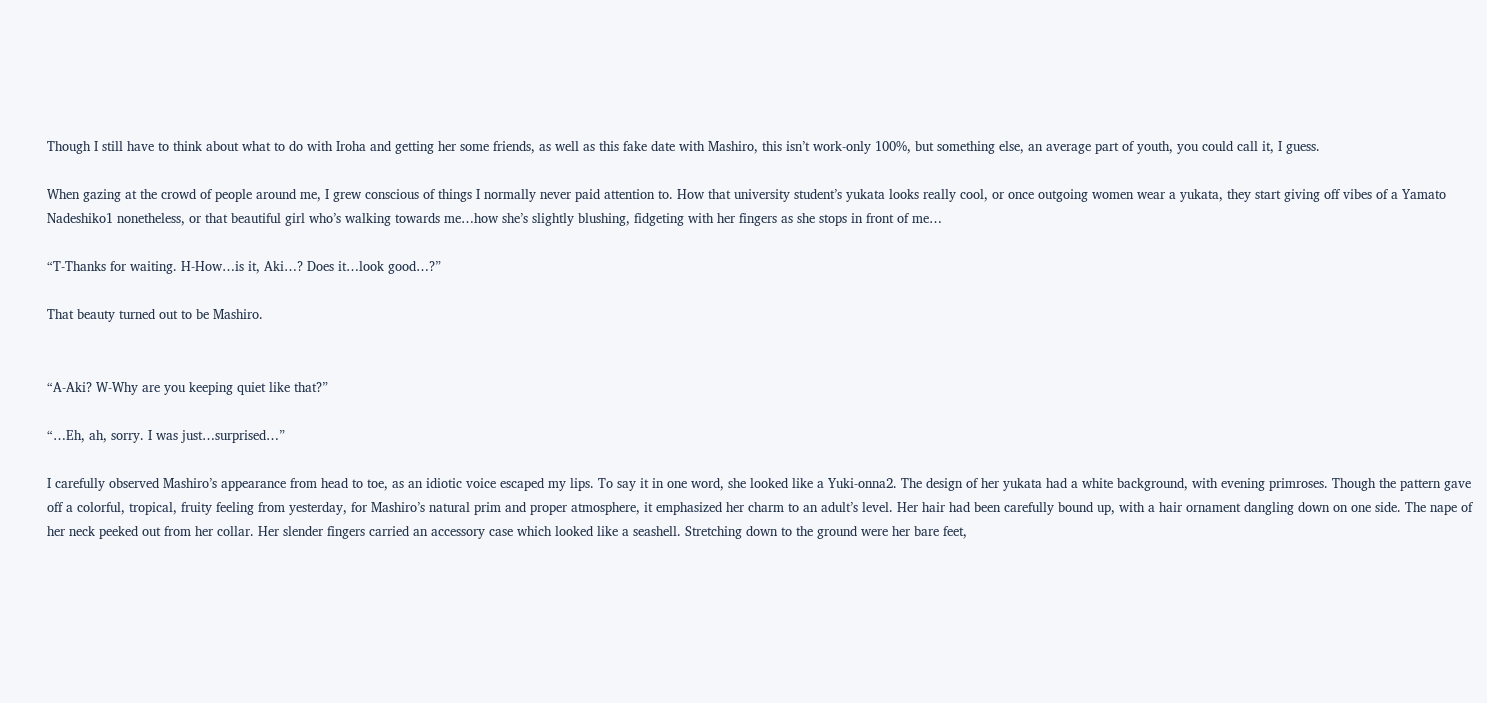Though I still have to think about what to do with Iroha and getting her some friends, as well as this fake date with Mashiro, this isn’t work-only 100%, but something else, an average part of youth, you could call it, I guess.

When gazing at the crowd of people around me, I grew conscious of things I normally never paid attention to. How that university student’s yukata looks really cool, or once outgoing women wear a yukata, they start giving off vibes of a Yamato Nadeshiko1 nonetheless, or that beautiful girl who’s walking towards me…how she’s slightly blushing, fidgeting with her fingers as she stops in front of me…

“T-Thanks for waiting. H-How…is it, Aki…? Does it…look good…?”

That beauty turned out to be Mashiro.


“A-Aki? W-Why are you keeping quiet like that?”

“…Eh, ah, sorry. I was just…surprised…”

I carefully observed Mashiro’s appearance from head to toe, as an idiotic voice escaped my lips. To say it in one word, she looked like a Yuki-onna2. The design of her yukata had a white background, with evening primroses. Though the pattern gave off a colorful, tropical, fruity feeling from yesterday, for Mashiro’s natural prim and proper atmosphere, it emphasized her charm to an adult’s level. Her hair had been carefully bound up, with a hair ornament dangling down on one side. The nape of her neck peeked out from her collar. Her slender fingers carried an accessory case which looked like a seashell. Stretching down to the ground were her bare feet,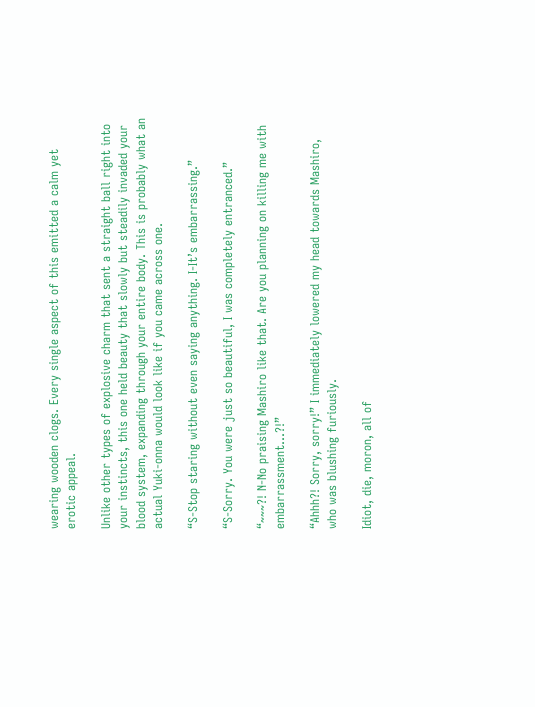wearing wooden clogs. Every single aspect of this emitted a calm yet erotic appeal.

Unlike other types of explosive charm that sent a straight ball right into your instincts, this one held beauty that slowly but steadily invaded your blood system, expanding through your entire body. This is probably what an actual Yuki-onna would look like if you came across one.

“S-Stop staring without even saying anything. I-It’s embarrassing.”

“S-Sorry. You were just so beautiful, I was completely entranced.”

“~~~?! N-No praising Mashiro like that. Are you planning on killing me with embarrassment…?!”

“Ahhh?! Sorry, sorry!” I immediately lowered my head towards Mashiro, who was blushing furiously.

Idiot, die, moron, all of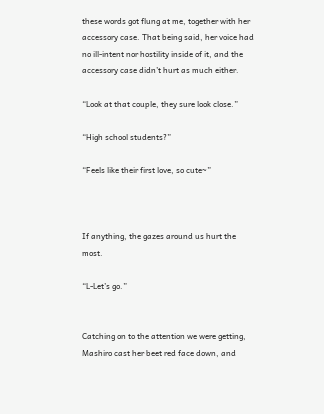these words got flung at me, together with her accessory case. That being said, her voice had no ill-intent nor hostility inside of it, and the accessory case didn’t hurt as much either.

“Look at that couple, they sure look close.”

“High school students?”

“Feels like their first love, so cute~”



If anything, the gazes around us hurt the most.

“L-Let’s go.”


Catching on to the attention we were getting, Mashiro cast her beet red face down, and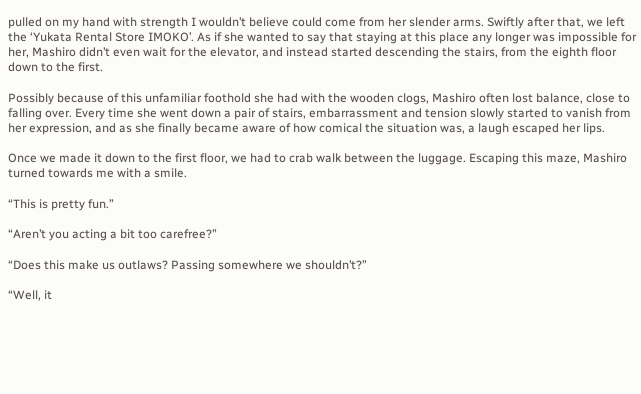pulled on my hand with strength I wouldn’t believe could come from her slender arms. Swiftly after that, we left the ‘Yukata Rental Store IMOKO’. As if she wanted to say that staying at this place any longer was impossible for her, Mashiro didn’t even wait for the elevator, and instead started descending the stairs, from the eighth floor down to the first.

Possibly because of this unfamiliar foothold she had with the wooden clogs, Mashiro often lost balance, close to falling over. Every time she went down a pair of stairs, embarrassment and tension slowly started to vanish from her expression, and as she finally became aware of how comical the situation was, a laugh escaped her lips.

Once we made it down to the first floor, we had to crab walk between the luggage. Escaping this maze, Mashiro turned towards me with a smile.

“This is pretty fun.”

“Aren’t you acting a bit too carefree?”

“Does this make us outlaws? Passing somewhere we shouldn’t?”

“Well, it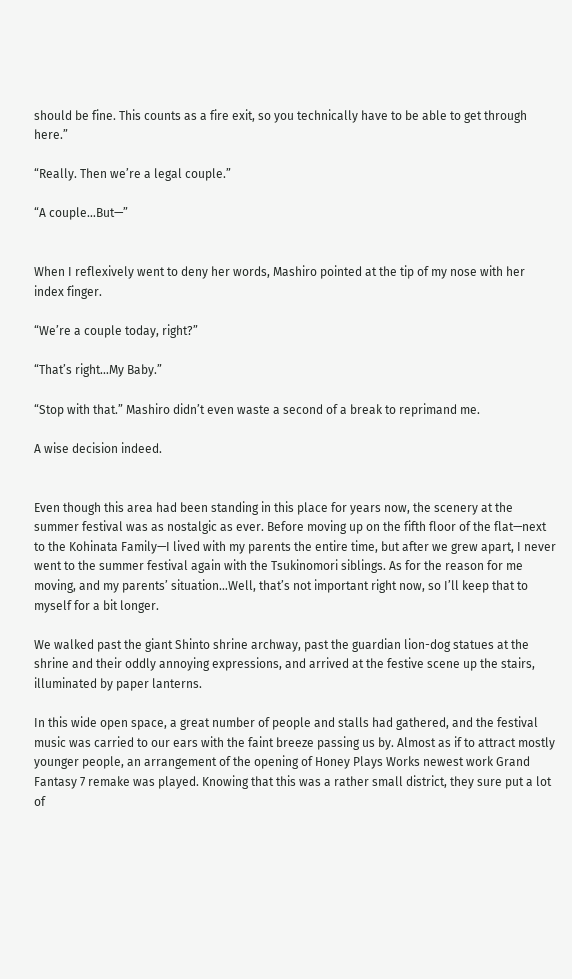should be fine. This counts as a fire exit, so you technically have to be able to get through here.”

“Really. Then we’re a legal couple.”

“A couple…But—”


When I reflexively went to deny her words, Mashiro pointed at the tip of my nose with her index finger.

“We’re a couple today, right?”

“That’s right…My Baby.”

“Stop with that.” Mashiro didn’t even waste a second of a break to reprimand me.

A wise decision indeed.


Even though this area had been standing in this place for years now, the scenery at the summer festival was as nostalgic as ever. Before moving up on the fifth floor of the flat—next to the Kohinata Family—I lived with my parents the entire time, but after we grew apart, I never went to the summer festival again with the Tsukinomori siblings. As for the reason for me moving, and my parents’ situation…Well, that’s not important right now, so I’ll keep that to myself for a bit longer.

We walked past the giant Shinto shrine archway, past the guardian lion-dog statues at the shrine and their oddly annoying expressions, and arrived at the festive scene up the stairs, illuminated by paper lanterns.

In this wide open space, a great number of people and stalls had gathered, and the festival music was carried to our ears with the faint breeze passing us by. Almost as if to attract mostly younger people, an arrangement of the opening of Honey Plays Works newest work Grand Fantasy 7 remake was played. Knowing that this was a rather small district, they sure put a lot of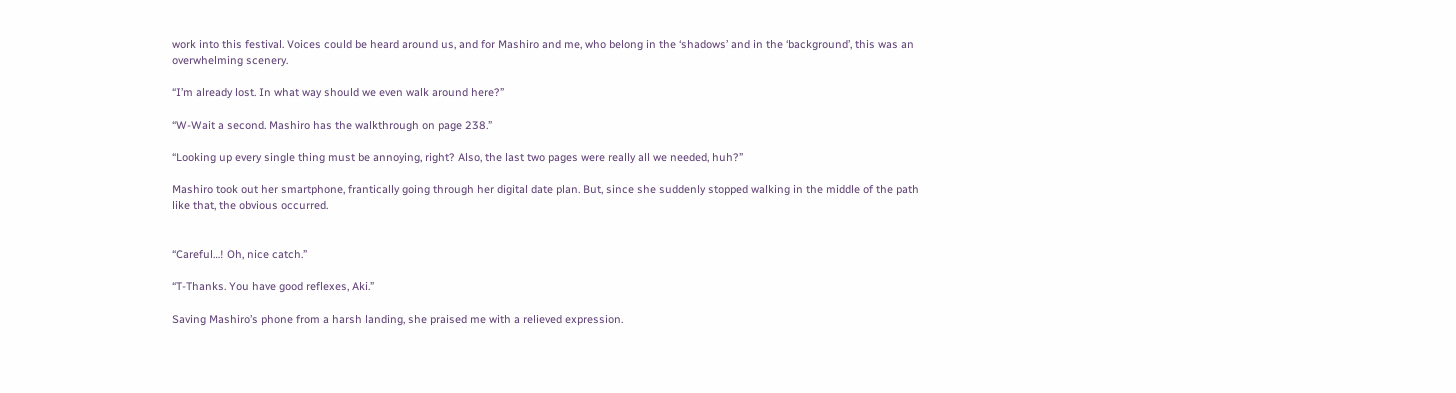work into this festival. Voices could be heard around us, and for Mashiro and me, who belong in the ‘shadows’ and in the ‘background’, this was an overwhelming scenery.

“I’m already lost. In what way should we even walk around here?”

“W-Wait a second. Mashiro has the walkthrough on page 238.”

“Looking up every single thing must be annoying, right? Also, the last two pages were really all we needed, huh?”

Mashiro took out her smartphone, frantically going through her digital date plan. But, since she suddenly stopped walking in the middle of the path like that, the obvious occurred.


“Careful…! Oh, nice catch.”

“T-Thanks. You have good reflexes, Aki.”

Saving Mashiro’s phone from a harsh landing, she praised me with a relieved expression.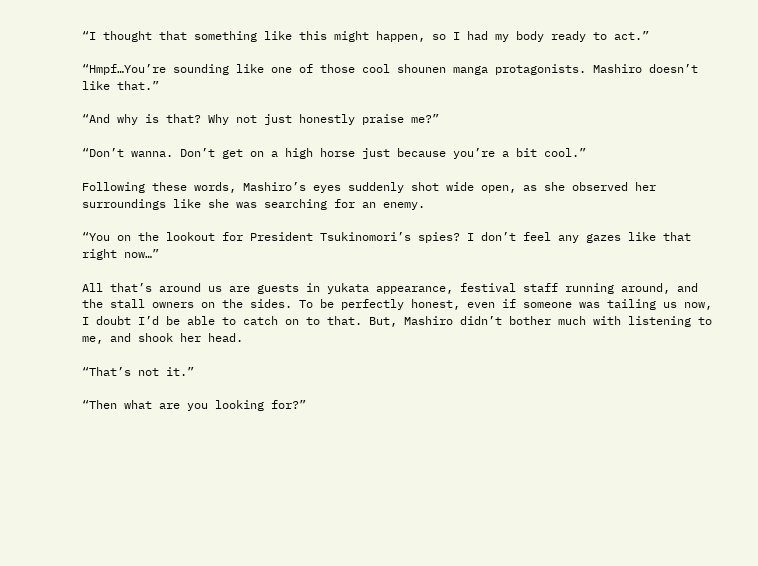“I thought that something like this might happen, so I had my body ready to act.”

“Hmpf…You’re sounding like one of those cool shounen manga protagonists. Mashiro doesn’t like that.”

“And why is that? Why not just honestly praise me?”

“Don’t wanna. Don’t get on a high horse just because you’re a bit cool.”

Following these words, Mashiro’s eyes suddenly shot wide open, as she observed her surroundings like she was searching for an enemy.

“You on the lookout for President Tsukinomori’s spies? I don’t feel any gazes like that right now…”

All that’s around us are guests in yukata appearance, festival staff running around, and the stall owners on the sides. To be perfectly honest, even if someone was tailing us now, I doubt I’d be able to catch on to that. But, Mashiro didn’t bother much with listening to me, and shook her head.

“That’s not it.”

“Then what are you looking for?”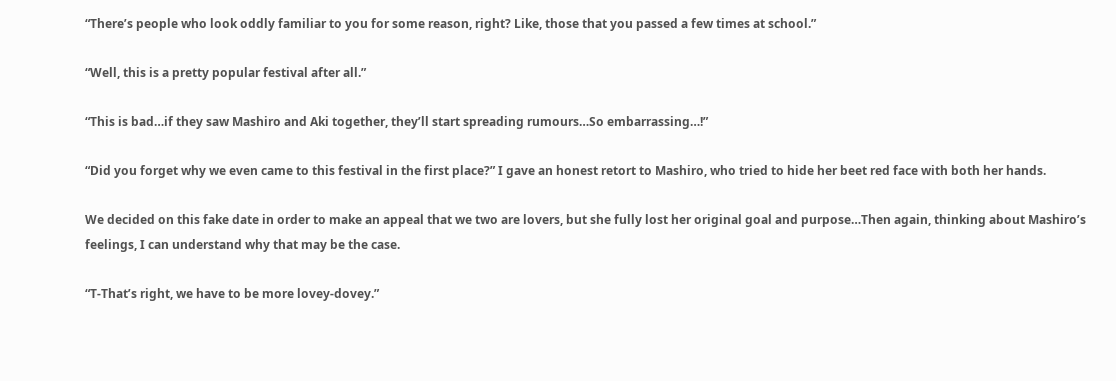“There’s people who look oddly familiar to you for some reason, right? Like, those that you passed a few times at school.”

“Well, this is a pretty popular festival after all.”

“This is bad…if they saw Mashiro and Aki together, they’ll start spreading rumours…So embarrassing…!”

“Did you forget why we even came to this festival in the first place?” I gave an honest retort to Mashiro, who tried to hide her beet red face with both her hands.

We decided on this fake date in order to make an appeal that we two are lovers, but she fully lost her original goal and purpose…Then again, thinking about Mashiro’s feelings, I can understand why that may be the case.

“T-That’s right, we have to be more lovey-dovey.”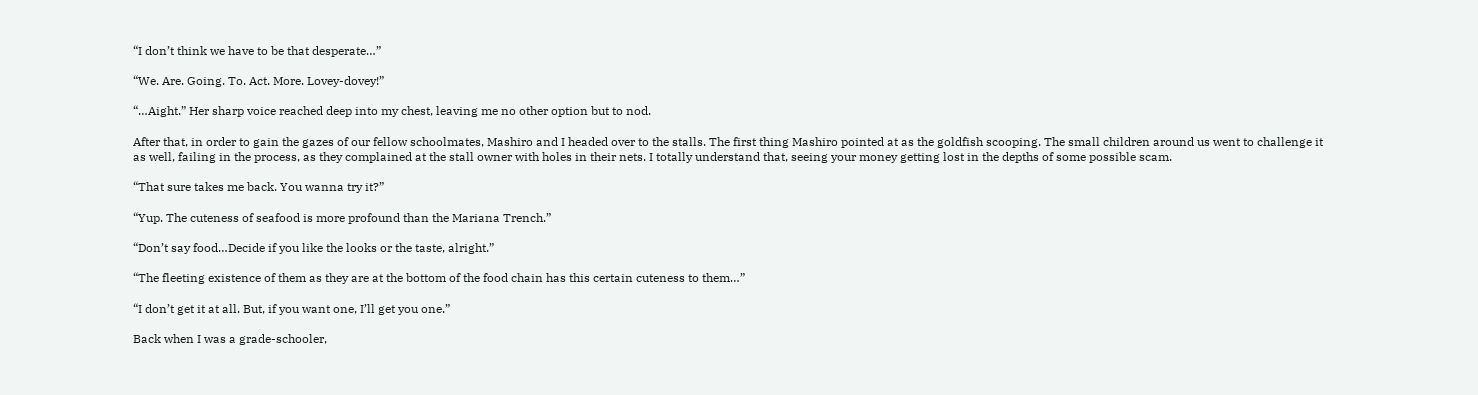“I don’t think we have to be that desperate…”

“We. Are. Going. To. Act. More. Lovey-dovey!”

“…Aight.” Her sharp voice reached deep into my chest, leaving me no other option but to nod.

After that, in order to gain the gazes of our fellow schoolmates, Mashiro and I headed over to the stalls. The first thing Mashiro pointed at as the goldfish scooping. The small children around us went to challenge it as well, failing in the process, as they complained at the stall owner with holes in their nets. I totally understand that, seeing your money getting lost in the depths of some possible scam.

“That sure takes me back. You wanna try it?”

“Yup. The cuteness of seafood is more profound than the Mariana Trench.”

“Don’t say food…Decide if you like the looks or the taste, alright.”

“The fleeting existence of them as they are at the bottom of the food chain has this certain cuteness to them…”

“I don’t get it at all. But, if you want one, I’ll get you one.”

Back when I was a grade-schooler,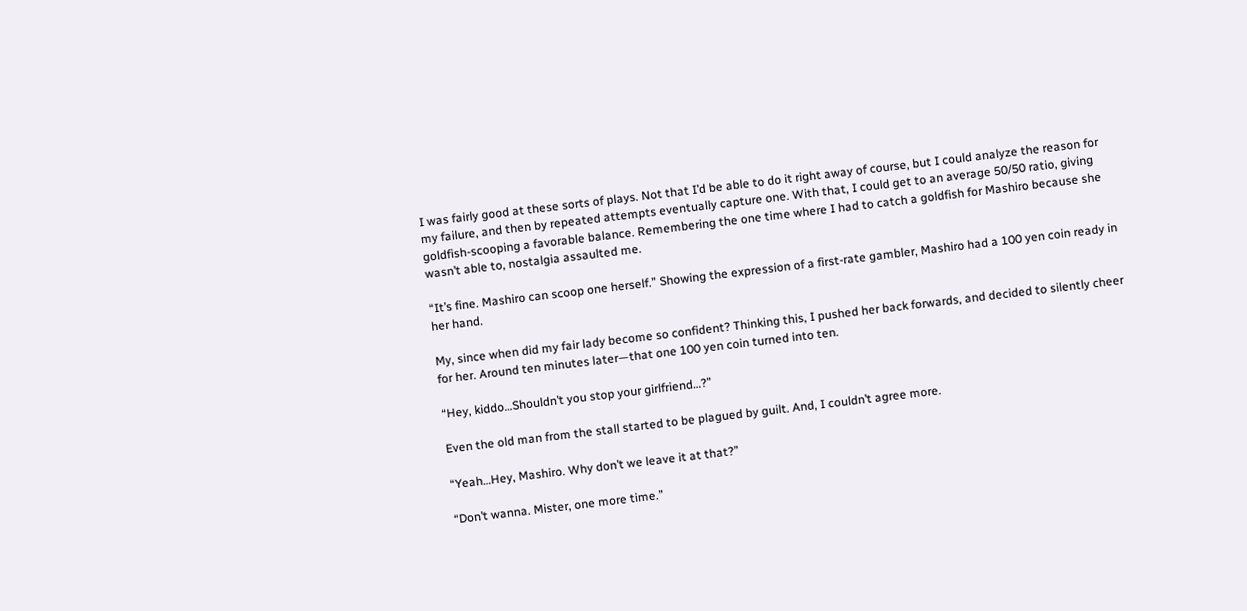I was fairly good at these sorts of plays. Not that I’d be able to do it right away of course, but I could analyze the reason for my failure, and then by repeated attempts eventually capture one. With that, I could get to an average 50/50 ratio, giving goldfish-scooping a favorable balance. Remembering the one time where I had to catch a goldfish for Mashiro because she wasn’t able to, nostalgia assaulted me.

“It’s fine. Mashiro can scoop one herself.” Showing the expression of a first-rate gambler, Mashiro had a 100 yen coin ready in her hand.

My, since when did my fair lady become so confident? Thinking this, I pushed her back forwards, and decided to silently cheer for her. Around ten minutes later—that one 100 yen coin turned into ten.

“Hey, kiddo…Shouldn’t you stop your girlfriend…?”

Even the old man from the stall started to be plagued by guilt. And, I couldn’t agree more.

“Yeah…Hey, Mashiro. Why don’t we leave it at that?”

“Don’t wanna. Mister, one more time.”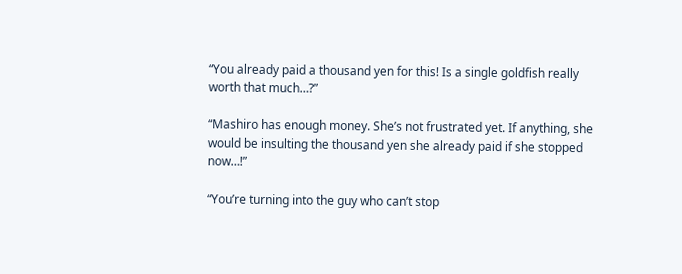“You already paid a thousand yen for this! Is a single goldfish really worth that much…?”

“Mashiro has enough money. She’s not frustrated yet. If anything, she would be insulting the thousand yen she already paid if she stopped now…!”

“You’re turning into the guy who can’t stop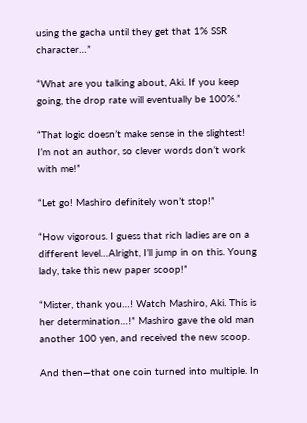using the gacha until they get that 1% SSR character…”

“What are you talking about, Aki. If you keep going, the drop rate will eventually be 100%.”

“That logic doesn’t make sense in the slightest! I’m not an author, so clever words don’t work with me!”

“Let go! Mashiro definitely won’t stop!”

“How vigorous. I guess that rich ladies are on a different level…Alright, I’ll jump in on this. Young lady, take this new paper scoop!”

“Mister, thank you…! Watch Mashiro, Aki. This is her determination…!” Mashiro gave the old man another 100 yen, and received the new scoop.

And then—that one coin turned into multiple. In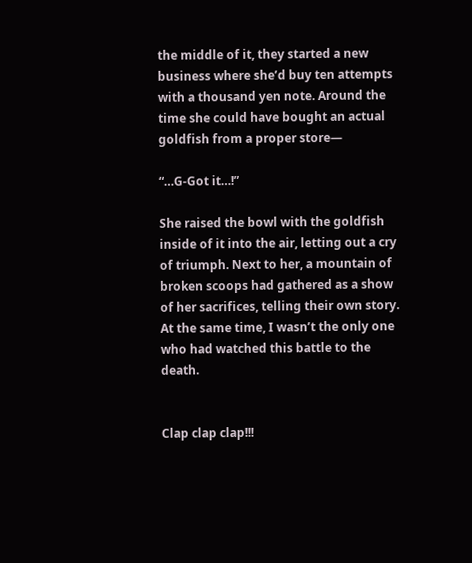the middle of it, they started a new business where she’d buy ten attempts with a thousand yen note. Around the time she could have bought an actual goldfish from a proper store—

“…G-Got it…!”

She raised the bowl with the goldfish inside of it into the air, letting out a cry of triumph. Next to her, a mountain of broken scoops had gathered as a show of her sacrifices, telling their own story. At the same time, I wasn’t the only one who had watched this battle to the death.


Clap clap clap!!!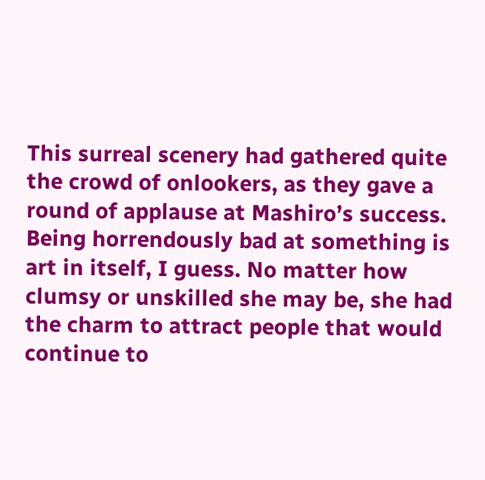This surreal scenery had gathered quite the crowd of onlookers, as they gave a round of applause at Mashiro’s success. Being horrendously bad at something is art in itself, I guess. No matter how clumsy or unskilled she may be, she had the charm to attract people that would continue to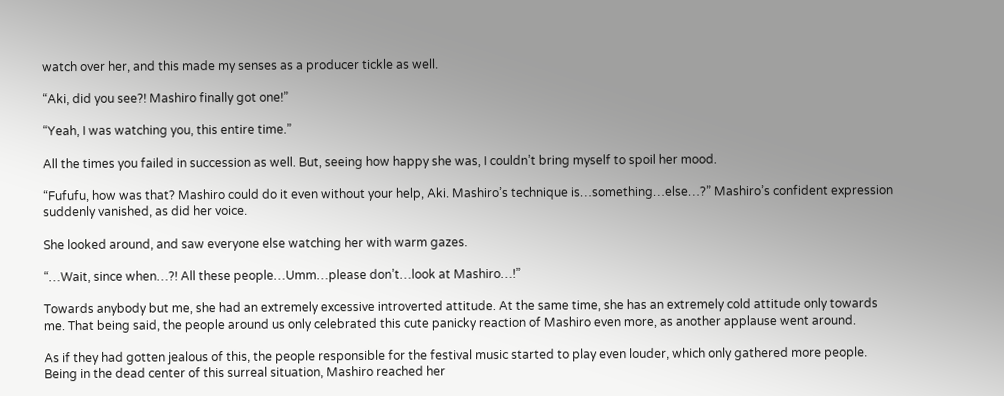watch over her, and this made my senses as a producer tickle as well.

“Aki, did you see?! Mashiro finally got one!”

“Yeah, I was watching you, this entire time.”

All the times you failed in succession as well. But, seeing how happy she was, I couldn’t bring myself to spoil her mood.

“Fufufu, how was that? Mashiro could do it even without your help, Aki. Mashiro’s technique is…something…else…?” Mashiro’s confident expression suddenly vanished, as did her voice.

She looked around, and saw everyone else watching her with warm gazes.

“…Wait, since when…?! All these people…Umm…please don’t…look at Mashiro…!”

Towards anybody but me, she had an extremely excessive introverted attitude. At the same time, she has an extremely cold attitude only towards me. That being said, the people around us only celebrated this cute panicky reaction of Mashiro even more, as another applause went around.

As if they had gotten jealous of this, the people responsible for the festival music started to play even louder, which only gathered more people. Being in the dead center of this surreal situation, Mashiro reached her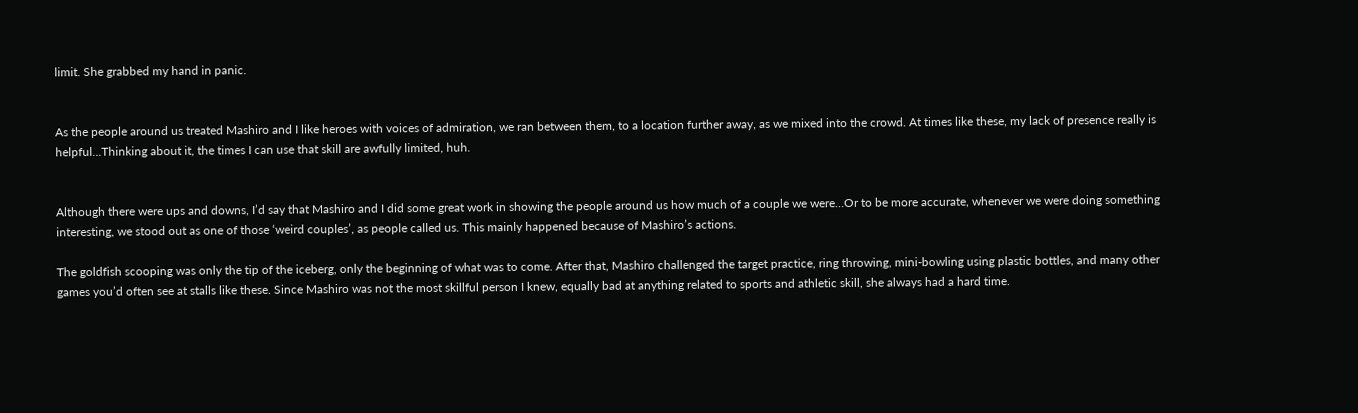limit. She grabbed my hand in panic.


As the people around us treated Mashiro and I like heroes with voices of admiration, we ran between them, to a location further away, as we mixed into the crowd. At times like these, my lack of presence really is helpful…Thinking about it, the times I can use that skill are awfully limited, huh.


Although there were ups and downs, I’d say that Mashiro and I did some great work in showing the people around us how much of a couple we were…Or to be more accurate, whenever we were doing something interesting, we stood out as one of those ‘weird couples’, as people called us. This mainly happened because of Mashiro’s actions.

The goldfish scooping was only the tip of the iceberg, only the beginning of what was to come. After that, Mashiro challenged the target practice, ring throwing, mini-bowling using plastic bottles, and many other games you’d often see at stalls like these. Since Mashiro was not the most skillful person I knew, equally bad at anything related to sports and athletic skill, she always had a hard time.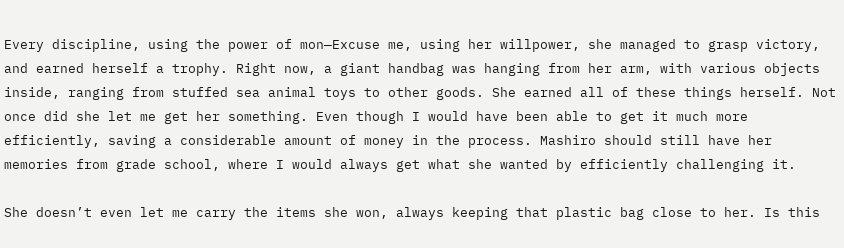Every discipline, using the power of mon—Excuse me, using her willpower, she managed to grasp victory, and earned herself a trophy. Right now, a giant handbag was hanging from her arm, with various objects inside, ranging from stuffed sea animal toys to other goods. She earned all of these things herself. Not once did she let me get her something. Even though I would have been able to get it much more efficiently, saving a considerable amount of money in the process. Mashiro should still have her memories from grade school, where I would always get what she wanted by efficiently challenging it.

She doesn’t even let me carry the items she won, always keeping that plastic bag close to her. Is this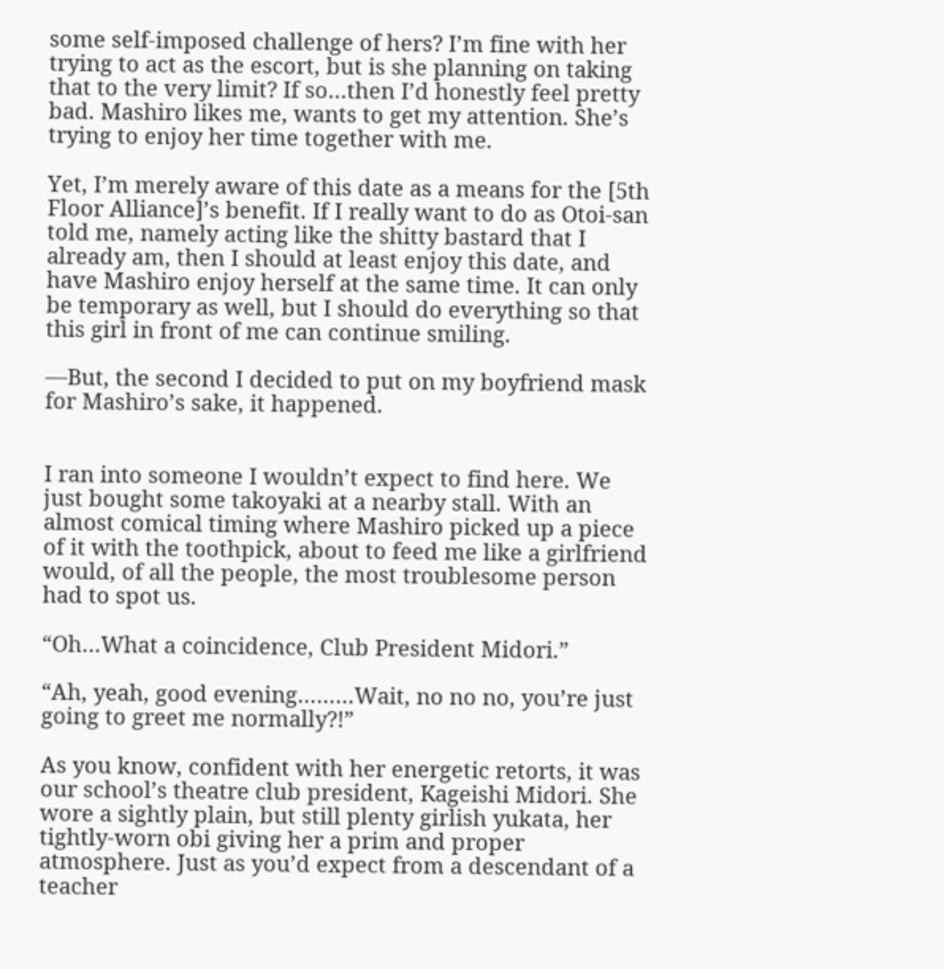some self-imposed challenge of hers? I’m fine with her trying to act as the escort, but is she planning on taking that to the very limit? If so…then I’d honestly feel pretty bad. Mashiro likes me, wants to get my attention. She’s trying to enjoy her time together with me.

Yet, I’m merely aware of this date as a means for the [5th Floor Alliance]’s benefit. If I really want to do as Otoi-san told me, namely acting like the shitty bastard that I already am, then I should at least enjoy this date, and have Mashiro enjoy herself at the same time. It can only be temporary as well, but I should do everything so that this girl in front of me can continue smiling.

—But, the second I decided to put on my boyfriend mask for Mashiro’s sake, it happened.


I ran into someone I wouldn’t expect to find here. We just bought some takoyaki at a nearby stall. With an almost comical timing where Mashiro picked up a piece of it with the toothpick, about to feed me like a girlfriend would, of all the people, the most troublesome person had to spot us.

“Oh…What a coincidence, Club President Midori.”

“Ah, yeah, good evening………Wait, no no no, you’re just going to greet me normally?!”

As you know, confident with her energetic retorts, it was our school’s theatre club president, Kageishi Midori. She wore a sightly plain, but still plenty girlish yukata, her tightly-worn obi giving her a prim and proper atmosphere. Just as you’d expect from a descendant of a teacher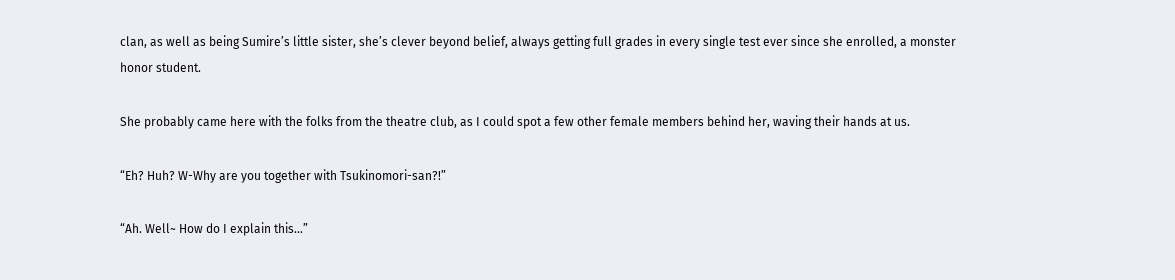clan, as well as being Sumire’s little sister, she’s clever beyond belief, always getting full grades in every single test ever since she enrolled, a monster honor student.

She probably came here with the folks from the theatre club, as I could spot a few other female members behind her, waving their hands at us.

“Eh? Huh? W-Why are you together with Tsukinomori-san?!”

“Ah. Well~ How do I explain this…”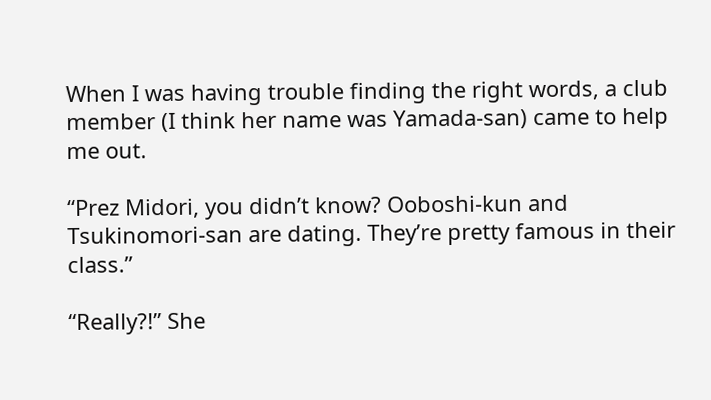When I was having trouble finding the right words, a club member (I think her name was Yamada-san) came to help me out.

“Prez Midori, you didn’t know? Ooboshi-kun and Tsukinomori-san are dating. They’re pretty famous in their class.”

“Really?!” She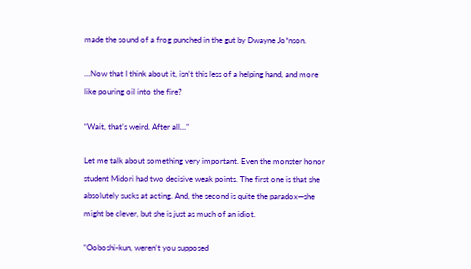made the sound of a frog punched in the gut by Dwayne Jo*nson.

…Now that I think about it, isn’t this less of a helping hand, and more like pouring oil into the fire?

“Wait, that’s weird. After all…”

Let me talk about something very important. Even the monster honor student Midori had two decisive weak points. The first one is that she absolutely sucks at acting. And, the second is quite the paradox—she might be clever, but she is just as much of an idiot.

“Ooboshi-kun, weren’t you supposed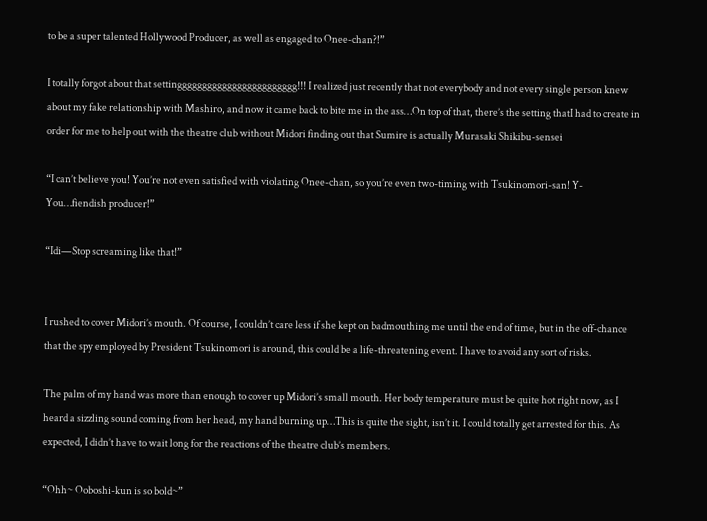to be a super talented Hollywood Producer, as well as engaged to Onee-chan?!”

I totally forgot about that settingggggggggggggggggggggggg!!! I realized just recently that not everybody and not every single person knew about my fake relationship with Mashiro, and now it came back to bite me in the ass…On top of that, there’s the setting thatI had to create in order for me to help out with the theatre club without Midori finding out that Sumire is actually Murasaki Shikibu-sensei

“I can’t believe you! You’re not even satisfied with violating Onee-chan, so you’re even two-timing with Tsukinomori-san! Y-You…fiendish producer!”

“Idi—Stop screaming like that!”


I rushed to cover Midori’s mouth. Of course, I couldn’t care less if she kept on badmouthing me until the end of time, but in the off-chance that the spy employed by President Tsukinomori is around, this could be a life-threatening event. I have to avoid any sort of risks.

The palm of my hand was more than enough to cover up Midori’s small mouth. Her body temperature must be quite hot right now, as I heard a sizzling sound coming from her head, my hand burning up…This is quite the sight, isn’t it. I could totally get arrested for this. As expected, I didn’t have to wait long for the reactions of the theatre club’s members.

“Ohh~ Ooboshi-kun is so bold~”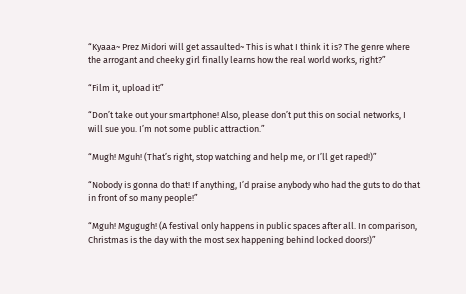“Kyaaa~ Prez Midori will get assaulted~ This is what I think it is? The genre where the arrogant and cheeky girl finally learns how the real world works, right?”

“Film it, upload it!”

“Don’t take out your smartphone! Also, please don’t put this on social networks, I will sue you. I’m not some public attraction.”

“Mugh! Mguh! (That’s right, stop watching and help me, or I’ll get raped!)”

“Nobody is gonna do that! If anything, I’d praise anybody who had the guts to do that in front of so many people!”

“Mguh! Mgugugh! (A festival only happens in public spaces after all. In comparison, Christmas is the day with the most sex happening behind locked doors!)”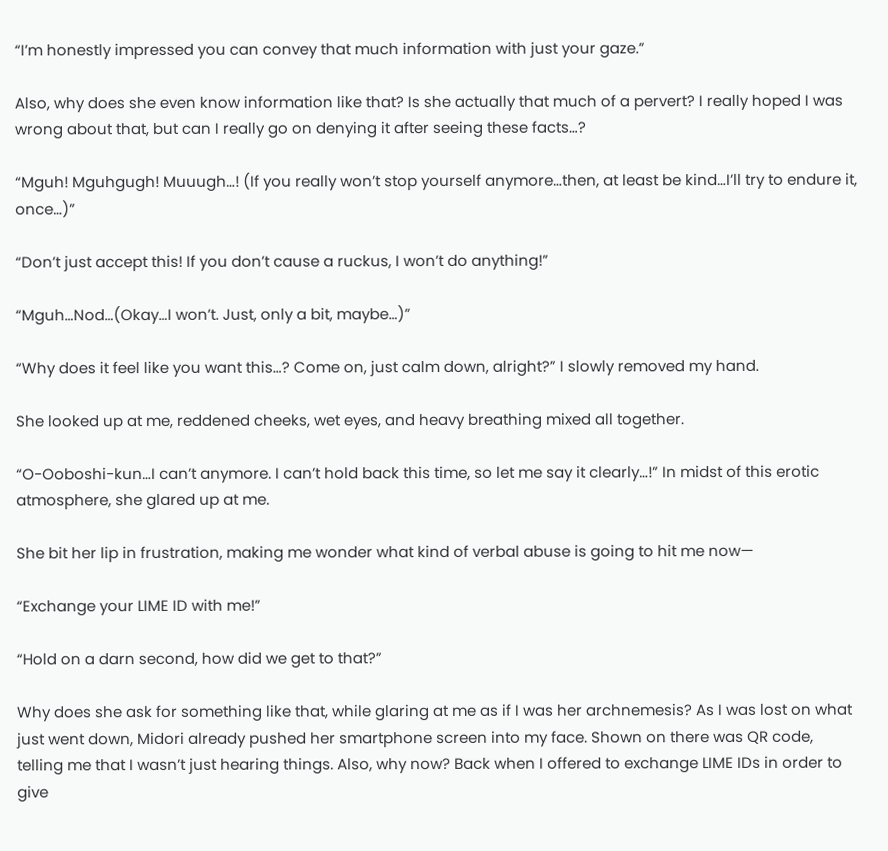“I’m honestly impressed you can convey that much information with just your gaze.”

Also, why does she even know information like that? Is she actually that much of a pervert? I really hoped I was wrong about that, but can I really go on denying it after seeing these facts…?

“Mguh! Mguhgugh! Muuugh…! (If you really won’t stop yourself anymore…then, at least be kind…I’ll try to endure it, once…)”

“Don’t just accept this! If you don’t cause a ruckus, I won’t do anything!”

“Mguh…Nod…(Okay…I won’t. Just, only a bit, maybe…)”

“Why does it feel like you want this…? Come on, just calm down, alright?” I slowly removed my hand.

She looked up at me, reddened cheeks, wet eyes, and heavy breathing mixed all together.

“O-Ooboshi-kun…I can’t anymore. I can’t hold back this time, so let me say it clearly…!” In midst of this erotic atmosphere, she glared up at me.

She bit her lip in frustration, making me wonder what kind of verbal abuse is going to hit me now—

“Exchange your LIME ID with me!”

“Hold on a darn second, how did we get to that?”

Why does she ask for something like that, while glaring at me as if I was her archnemesis? As I was lost on what just went down, Midori already pushed her smartphone screen into my face. Shown on there was QR code, telling me that I wasn’t just hearing things. Also, why now? Back when I offered to exchange LIME IDs in order to give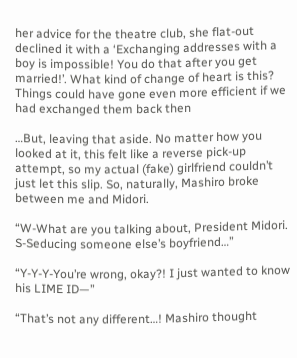her advice for the theatre club, she flat-out declined it with a ‘Exchanging addresses with a boy is impossible! You do that after you get married!’. What kind of change of heart is this? Things could have gone even more efficient if we had exchanged them back then

…But, leaving that aside. No matter how you looked at it, this felt like a reverse pick-up attempt, so my actual (fake) girlfriend couldn’t just let this slip. So, naturally, Mashiro broke between me and Midori.

“W-What are you talking about, President Midori. S-Seducing someone else’s boyfriend…”

“Y-Y-Y-You’re wrong, okay?! I just wanted to know his LIME ID—”

“That’s not any different…! Mashiro thought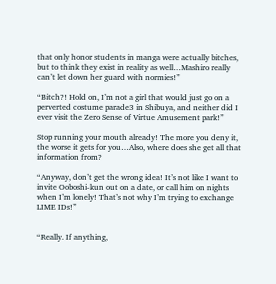that only honor students in manga were actually bitches, but to think they exist in reality as well…Mashiro really can’t let down her guard with normies!”

“Bitch?! Hold on, I’m not a girl that would just go on a perverted costume parade3 in Shibuya, and neither did I ever visit the Zero Sense of Virtue Amusement park!”

Stop running your mouth already! The more you deny it, the worse it gets for you…Also, where does she get all that information from?

“Anyway, don’t get the wrong idea! It’s not like I want to invite Ooboshi-kun out on a date, or call him on nights when I’m lonely! That’s not why I’m trying to exchange LIME IDs!”


“Really. If anything,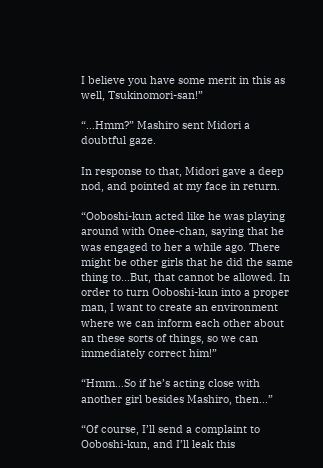I believe you have some merit in this as well, Tsukinomori-san!”

“…Hmm?” Mashiro sent Midori a doubtful gaze.

In response to that, Midori gave a deep nod, and pointed at my face in return.

“Ooboshi-kun acted like he was playing around with Onee-chan, saying that he was engaged to her a while ago. There might be other girls that he did the same thing to…But, that cannot be allowed. In order to turn Ooboshi-kun into a proper man, I want to create an environment where we can inform each other about an these sorts of things, so we can immediately correct him!”

“Hmm…So if he’s acting close with another girl besides Mashiro, then…”

“Of course, I’ll send a complaint to Ooboshi-kun, and I’ll leak this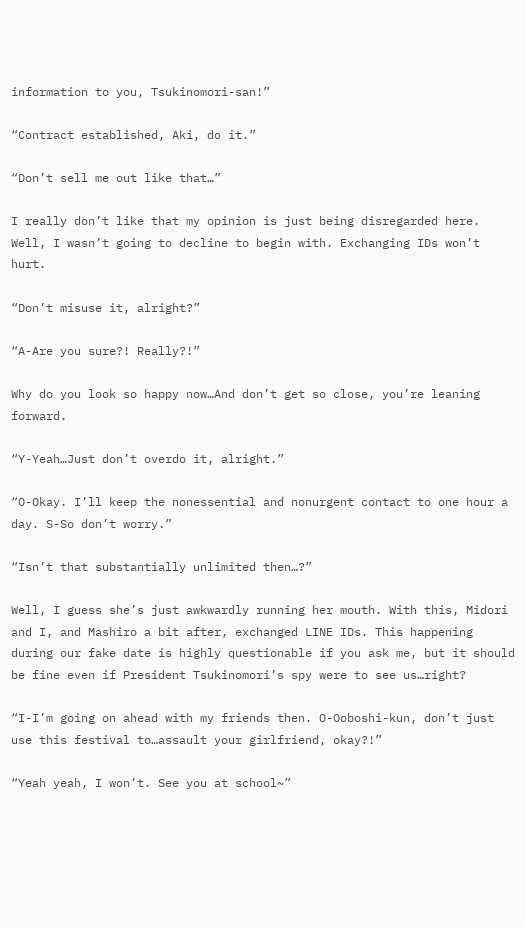information to you, Tsukinomori-san!”

“Contract established, Aki, do it.”

“Don’t sell me out like that…”

I really don’t like that my opinion is just being disregarded here. Well, I wasn’t going to decline to begin with. Exchanging IDs won’t hurt.

“Don’t misuse it, alright?”

“A-Are you sure?! Really?!”

Why do you look so happy now…And don’t get so close, you’re leaning forward.

“Y-Yeah…Just don’t overdo it, alright.”

“O-Okay. I’ll keep the nonessential and nonurgent contact to one hour a day. S-So don’t worry.”

“Isn’t that substantially unlimited then…?”

Well, I guess she’s just awkwardly running her mouth. With this, Midori and I, and Mashiro a bit after, exchanged LINE IDs. This happening during our fake date is highly questionable if you ask me, but it should be fine even if President Tsukinomori’s spy were to see us…right?

“I-I’m going on ahead with my friends then. O-Ooboshi-kun, don’t just use this festival to…assault your girlfriend, okay?!”

“Yeah yeah, I won’t. See you at school~”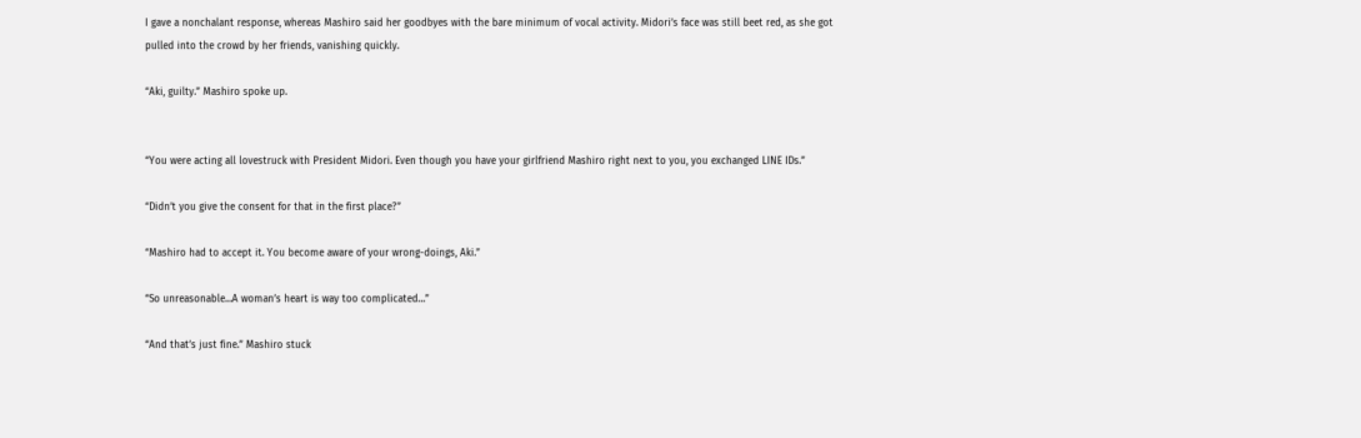I gave a nonchalant response, whereas Mashiro said her goodbyes with the bare minimum of vocal activity. Midori’s face was still beet red, as she got pulled into the crowd by her friends, vanishing quickly.

“Aki, guilty.” Mashiro spoke up.


“You were acting all lovestruck with President Midori. Even though you have your girlfriend Mashiro right next to you, you exchanged LINE IDs.”

“Didn’t you give the consent for that in the first place?”

“Mashiro had to accept it. You become aware of your wrong-doings, Aki.”

“So unreasonable…A woman’s heart is way too complicated…”

“And that’s just fine.” Mashiro stuck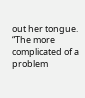out her tongue. “The more complicated of a problem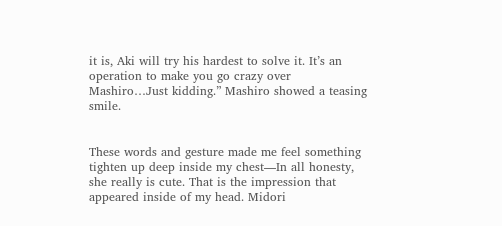it is, Aki will try his hardest to solve it. It’s an operation to make you go crazy over Mashiro…Just kidding.” Mashiro showed a teasing smile.


These words and gesture made me feel something tighten up deep inside my chest—In all honesty, she really is cute. That is the impression that appeared inside of my head. Midori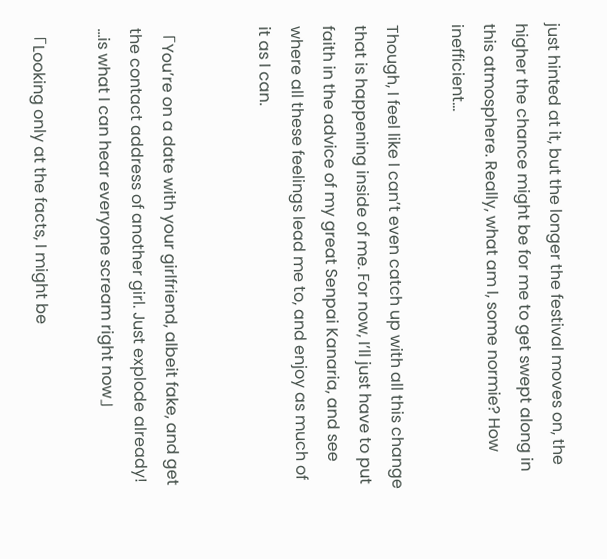just hinted at it, but the longer the festival moves on, the higher the chance might be for me to get swept along in this atmosphere. Really, what am I, some normie? How inefficient…

Though, I feel like I can’t even catch up with all this change that is happening inside of me. For now, I’ll just have to put faith in the advice of my great Senpai Kanaria, and see where all these feelings lead me to, and enjoy as much of it as I can.


「You’re on a date with your girlfriend, albeit fake, and get the contact address of another girl. Just explode already! …is what I can hear everyone scream right now」

「Looking only at the facts, I might be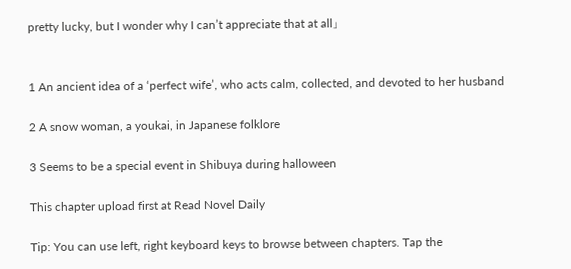pretty lucky, but I wonder why I can’t appreciate that at all」


1 An ancient idea of a ‘perfect wife’, who acts calm, collected, and devoted to her husband

2 A snow woman, a youkai, in Japanese folklore

3 Seems to be a special event in Shibuya during halloween

This chapter upload first at Read Novel Daily

Tip: You can use left, right keyboard keys to browse between chapters. Tap the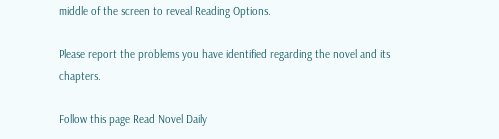middle of the screen to reveal Reading Options.

Please report the problems you have identified regarding the novel and its chapters.

Follow this page Read Novel Daily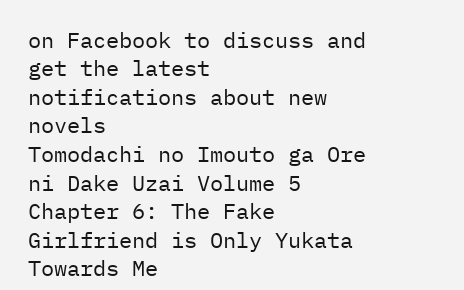on Facebook to discuss and get the latest notifications about new novels
Tomodachi no Imouto ga Ore ni Dake Uzai Volume 5 Chapter 6: The Fake Girlfriend is Only Yukata Towards Me